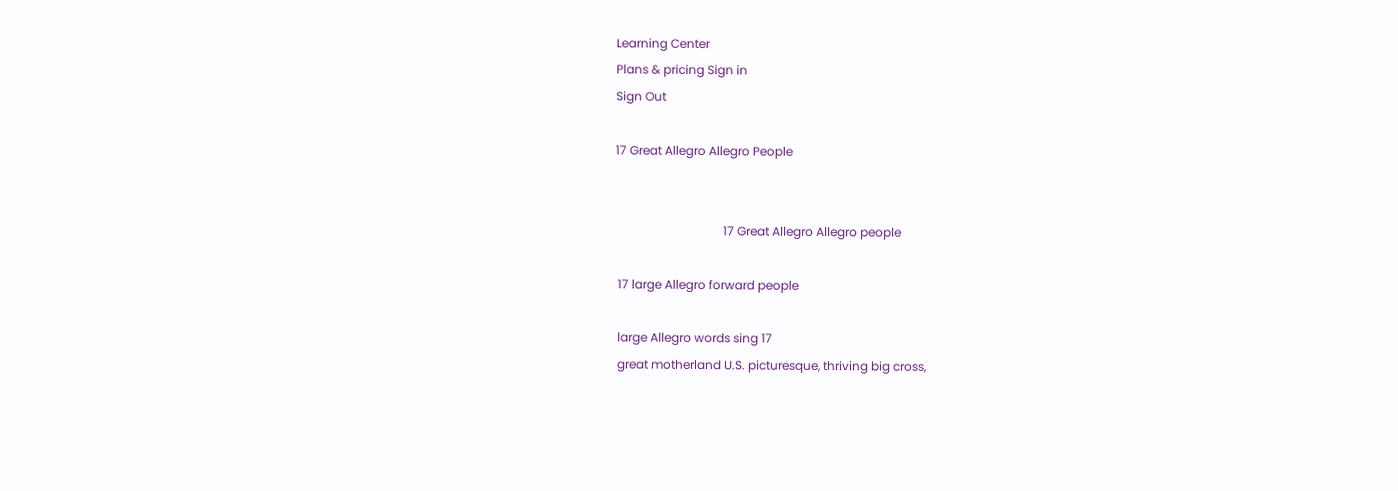Learning Center
Plans & pricing Sign in
Sign Out

17 Great Allegro Allegro People


                                    17 Great Allegro Allegro people

 17 large Allegro forward people

 large Allegro words sing 17
 great motherland U.S. picturesque, thriving big cross,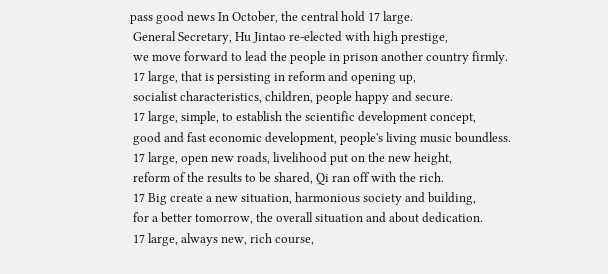pass good news In October, the central hold 17 large.
 General Secretary, Hu Jintao re-elected with high prestige,
 we move forward to lead the people in prison another country firmly.
 17 large, that is persisting in reform and opening up,
 socialist characteristics, children, people happy and secure.
 17 large, simple, to establish the scientific development concept,
 good and fast economic development, people's living music boundless.
 17 large, open new roads, livelihood put on the new height,
 reform of the results to be shared, Qi ran off with the rich.
 17 Big create a new situation, harmonious society and building,
 for a better tomorrow, the overall situation and about dedication.
 17 large, always new, rich course,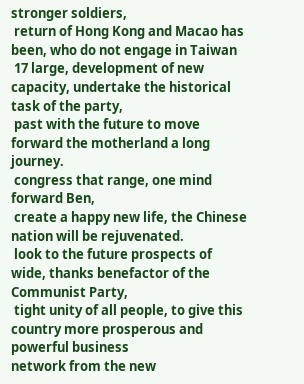stronger soldiers,
 return of Hong Kong and Macao has been, who do not engage in Taiwan
 17 large, development of new capacity, undertake the historical task of the party,
 past with the future to move forward the motherland a long journey.
 congress that range, one mind forward Ben,
 create a happy new life, the Chinese nation will be rejuvenated.
 look to the future prospects of wide, thanks benefactor of the Communist Party,
 tight unity of all people, to give this country more prosperous and powerful business
network from the new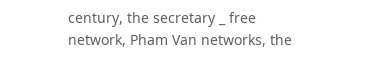century, the secretary _ free network, Pham Van networks, the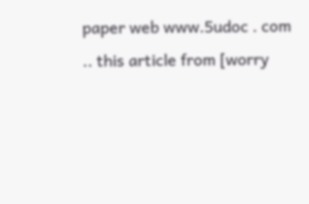paper web www.5udoc . com .. this article from [worry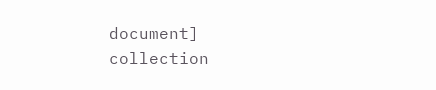document]
collection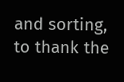and sorting, to thank the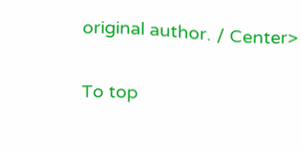original author. / Center>

To top